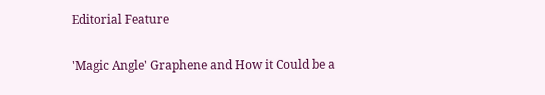Editorial Feature

'Magic Angle' Graphene and How it Could be a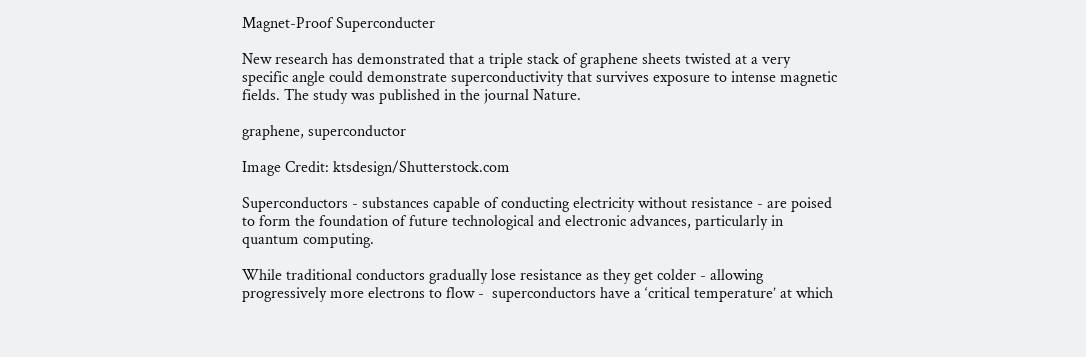Magnet-Proof Superconducter

New research has demonstrated that a triple stack of graphene sheets twisted at a very specific angle could demonstrate superconductivity that survives exposure to intense magnetic fields. The study was published in the journal Nature.

graphene, superconductor

Image Credit: ktsdesign/Shutterstock.com

Superconductors - substances capable of conducting electricity without resistance - are poised to form the foundation of future technological and electronic advances, particularly in quantum computing.

While traditional conductors gradually lose resistance as they get colder - allowing progressively more electrons to flow -  superconductors have a ‘critical temperature’ at which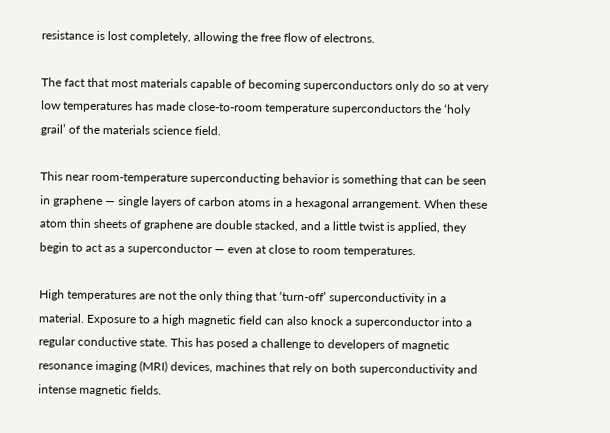resistance is lost completely, allowing the free flow of electrons.

The fact that most materials capable of becoming superconductors only do so at very low temperatures has made close-to-room temperature superconductors the ‘holy grail’ of the materials science field.

This near room-temperature superconducting behavior is something that can be seen in graphene — single layers of carbon atoms in a hexagonal arrangement. When these atom thin sheets of graphene are double stacked, and a little twist is applied, they begin to act as a superconductor — even at close to room temperatures.

High temperatures are not the only thing that ‘turn-off’ superconductivity in a material. Exposure to a high magnetic field can also knock a superconductor into a regular conductive state. This has posed a challenge to developers of magnetic resonance imaging (MRI) devices, machines that rely on both superconductivity and intense magnetic fields.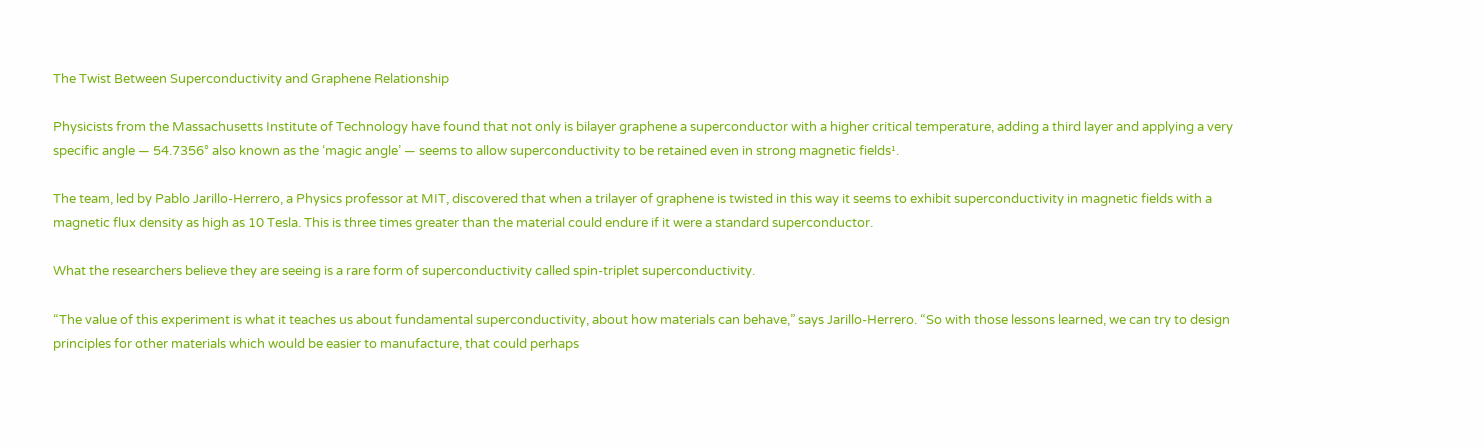The Twist Between Superconductivity and Graphene Relationship

Physicists from the Massachusetts Institute of Technology have found that not only is bilayer graphene a superconductor with a higher critical temperature, adding a third layer and applying a very specific angle — 54.7356° also known as the ‘magic angle’ — seems to allow superconductivity to be retained even in strong magnetic fields¹.

The team, led by Pablo Jarillo-Herrero, a Physics professor at MIT, discovered that when a trilayer of graphene is twisted in this way it seems to exhibit superconductivity in magnetic fields with a magnetic flux density as high as 10 Tesla. This is three times greater than the material could endure if it were a standard superconductor.

What the researchers believe they are seeing is a rare form of superconductivity called spin-triplet superconductivity.

“The value of this experiment is what it teaches us about fundamental superconductivity, about how materials can behave,” says Jarillo-Herrero. “So with those lessons learned, we can try to design principles for other materials which would be easier to manufacture, that could perhaps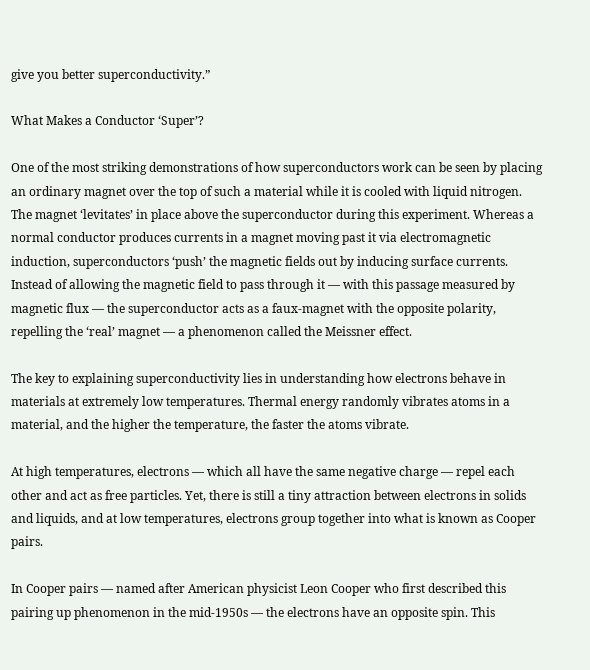give you better superconductivity.”

What Makes a Conductor ‘Super’?

One of the most striking demonstrations of how superconductors work can be seen by placing an ordinary magnet over the top of such a material while it is cooled with liquid nitrogen. The magnet ‘levitates’ in place above the superconductor during this experiment. Whereas a normal conductor produces currents in a magnet moving past it via electromagnetic induction, superconductors ‘push’ the magnetic fields out by inducing surface currents. Instead of allowing the magnetic field to pass through it — with this passage measured by magnetic flux — the superconductor acts as a faux-magnet with the opposite polarity, repelling the ‘real’ magnet — a phenomenon called the Meissner effect.

The key to explaining superconductivity lies in understanding how electrons behave in materials at extremely low temperatures. Thermal energy randomly vibrates atoms in a material, and the higher the temperature, the faster the atoms vibrate.

At high temperatures, electrons — which all have the same negative charge — repel each other and act as free particles. Yet, there is still a tiny attraction between electrons in solids and liquids, and at low temperatures, electrons group together into what is known as Cooper pairs.

In Cooper pairs — named after American physicist Leon Cooper who first described this pairing up phenomenon in the mid-1950s — the electrons have an opposite spin. This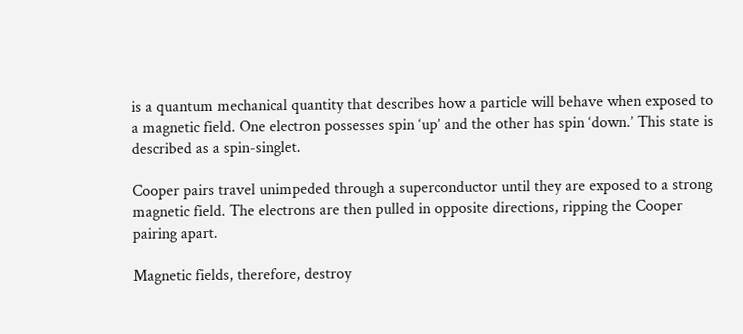is a quantum mechanical quantity that describes how a particle will behave when exposed to a magnetic field. One electron possesses spin ‘up’ and the other has spin ‘down.’ This state is described as a spin-singlet.

Cooper pairs travel unimpeded through a superconductor until they are exposed to a strong magnetic field. The electrons are then pulled in opposite directions, ripping the Cooper pairing apart.

Magnetic fields, therefore, destroy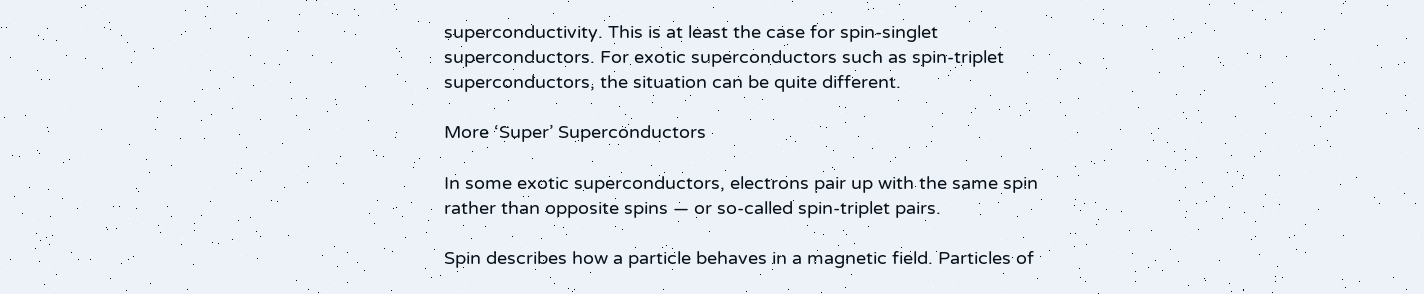superconductivity. This is at least the case for spin-singlet superconductors. For exotic superconductors such as spin-triplet superconductors, the situation can be quite different.

More ‘Super’ Superconductors

In some exotic superconductors, electrons pair up with the same spin rather than opposite spins — or so-called spin-triplet pairs.

Spin describes how a particle behaves in a magnetic field. Particles of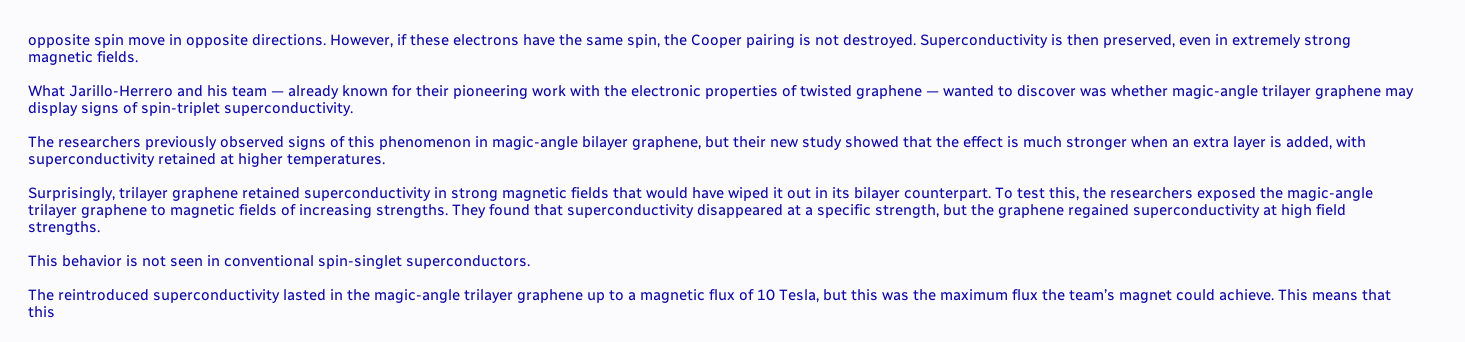opposite spin move in opposite directions. However, if these electrons have the same spin, the Cooper pairing is not destroyed. Superconductivity is then preserved, even in extremely strong magnetic fields.

What Jarillo-Herrero and his team — already known for their pioneering work with the electronic properties of twisted graphene — wanted to discover was whether magic-angle trilayer graphene may display signs of spin-triplet superconductivity.

The researchers previously observed signs of this phenomenon in magic-angle bilayer graphene, but their new study showed that the effect is much stronger when an extra layer is added, with superconductivity retained at higher temperatures.

Surprisingly, trilayer graphene retained superconductivity in strong magnetic fields that would have wiped it out in its bilayer counterpart. To test this, the researchers exposed the magic-angle trilayer graphene to magnetic fields of increasing strengths. They found that superconductivity disappeared at a specific strength, but the graphene regained superconductivity at high field strengths.

This behavior is not seen in conventional spin-singlet superconductors.

The reintroduced superconductivity lasted in the magic-angle trilayer graphene up to a magnetic flux of 10 Tesla, but this was the maximum flux the team’s magnet could achieve. This means that this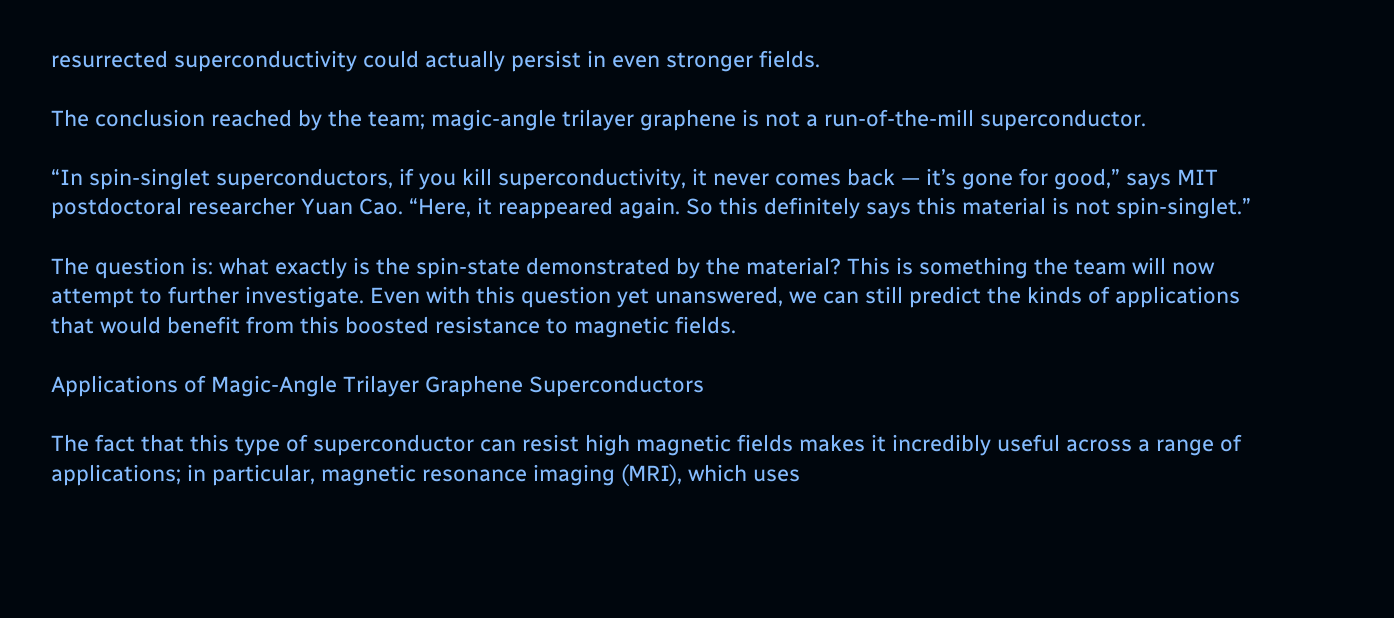resurrected superconductivity could actually persist in even stronger fields.

The conclusion reached by the team; magic-angle trilayer graphene is not a run-of-the-mill superconductor.

“In spin-singlet superconductors, if you kill superconductivity, it never comes back — it’s gone for good,” says MIT postdoctoral researcher Yuan Cao. “Here, it reappeared again. So this definitely says this material is not spin-singlet.”

The question is: what exactly is the spin-state demonstrated by the material? This is something the team will now attempt to further investigate. Even with this question yet unanswered, we can still predict the kinds of applications that would benefit from this boosted resistance to magnetic fields.

Applications of Magic-Angle Trilayer Graphene Superconductors

The fact that this type of superconductor can resist high magnetic fields makes it incredibly useful across a range of applications; in particular, magnetic resonance imaging (MRI), which uses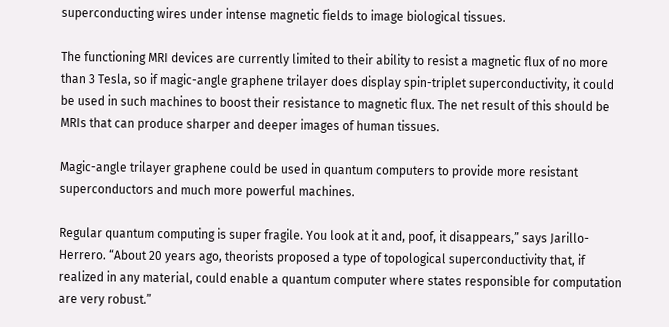superconducting wires under intense magnetic fields to image biological tissues.

The functioning MRI devices are currently limited to their ability to resist a magnetic flux of no more than 3 Tesla, so if magic-angle graphene trilayer does display spin-triplet superconductivity, it could be used in such machines to boost their resistance to magnetic flux. The net result of this should be MRIs that can produce sharper and deeper images of human tissues.

Magic-angle trilayer graphene could be used in quantum computers to provide more resistant superconductors and much more powerful machines.

Regular quantum computing is super fragile. You look at it and, poof, it disappears,” says Jarillo-Herrero. “About 20 years ago, theorists proposed a type of topological superconductivity that, if realized in any material, could enable a quantum computer where states responsible for computation are very robust.”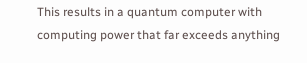This results in a quantum computer with computing power that far exceeds anything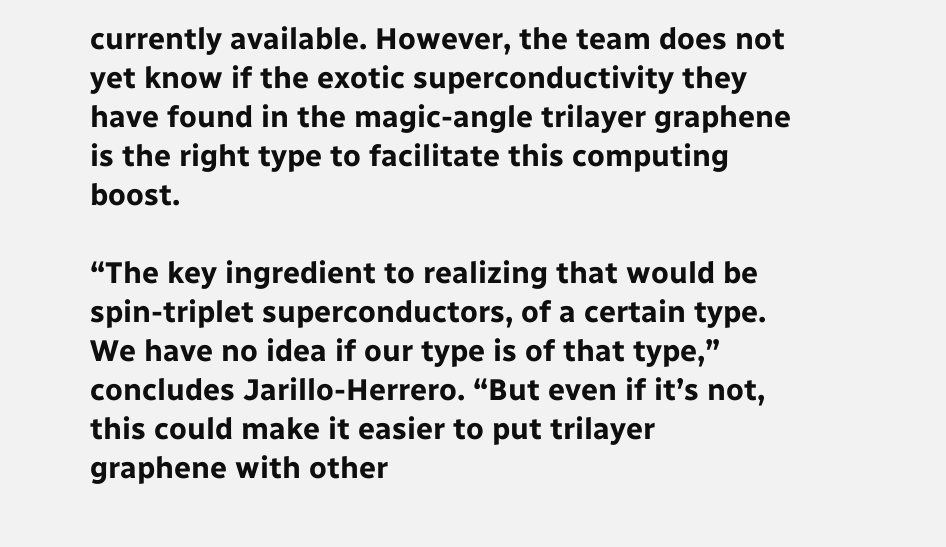currently available. However, the team does not yet know if the exotic superconductivity they have found in the magic-angle trilayer graphene is the right type to facilitate this computing boost.

“The key ingredient to realizing that would be spin-triplet superconductors, of a certain type. We have no idea if our type is of that type,” concludes Jarillo-Herrero. “But even if it’s not, this could make it easier to put trilayer graphene with other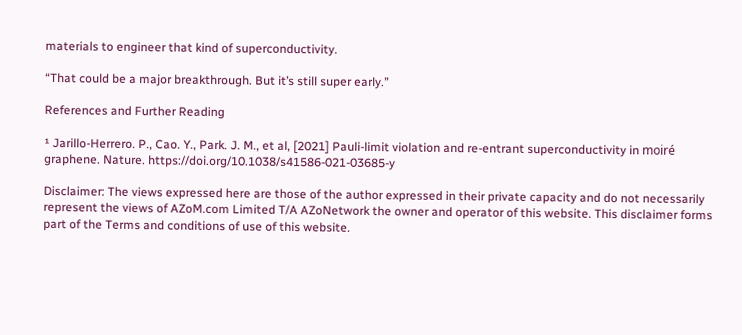materials to engineer that kind of superconductivity.

“That could be a major breakthrough. But it’s still super early.”

References and Further Reading

¹ Jarillo-Herrero. P., Cao. Y., Park. J. M., et al, [2021] Pauli-limit violation and re-entrant superconductivity in moiré graphene. Nature. https://doi.org/10.1038/s41586-021-03685-y

Disclaimer: The views expressed here are those of the author expressed in their private capacity and do not necessarily represent the views of AZoM.com Limited T/A AZoNetwork the owner and operator of this website. This disclaimer forms part of the Terms and conditions of use of this website.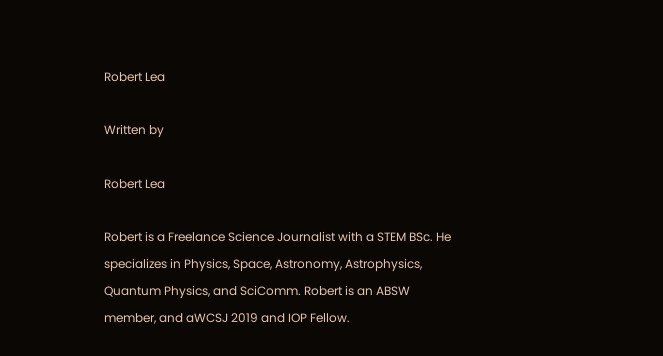Robert Lea

Written by

Robert Lea

Robert is a Freelance Science Journalist with a STEM BSc. He specializes in Physics, Space, Astronomy, Astrophysics, Quantum Physics, and SciComm. Robert is an ABSW member, and aWCSJ 2019 and IOP Fellow.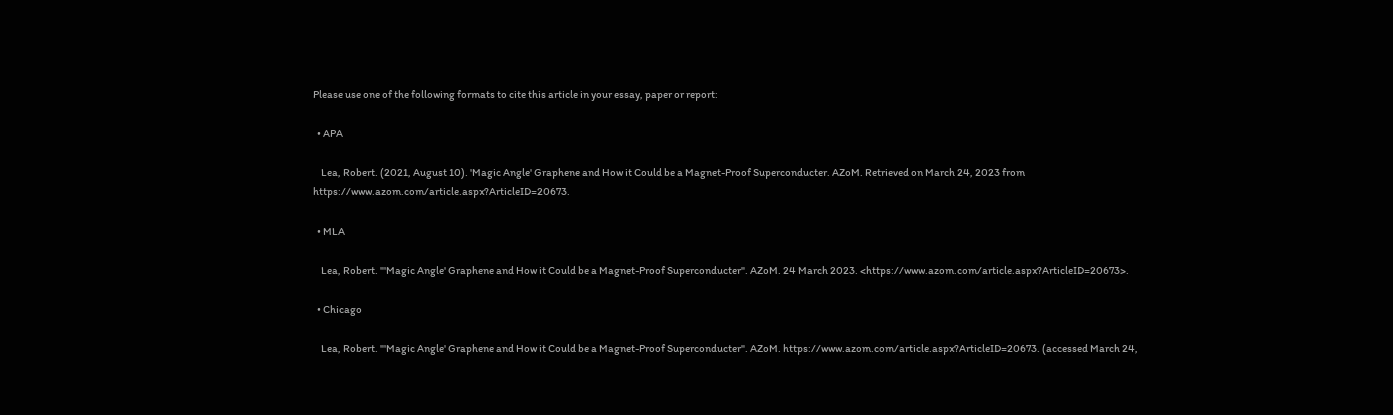Please use one of the following formats to cite this article in your essay, paper or report:

  • APA

    Lea, Robert. (2021, August 10). 'Magic Angle' Graphene and How it Could be a Magnet-Proof Superconducter. AZoM. Retrieved on March 24, 2023 from https://www.azom.com/article.aspx?ArticleID=20673.

  • MLA

    Lea, Robert. "'Magic Angle' Graphene and How it Could be a Magnet-Proof Superconducter". AZoM. 24 March 2023. <https://www.azom.com/article.aspx?ArticleID=20673>.

  • Chicago

    Lea, Robert. "'Magic Angle' Graphene and How it Could be a Magnet-Proof Superconducter". AZoM. https://www.azom.com/article.aspx?ArticleID=20673. (accessed March 24,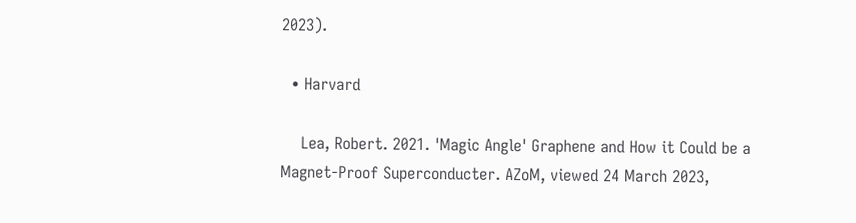2023).

  • Harvard

    Lea, Robert. 2021. 'Magic Angle' Graphene and How it Could be a Magnet-Proof Superconducter. AZoM, viewed 24 March 2023,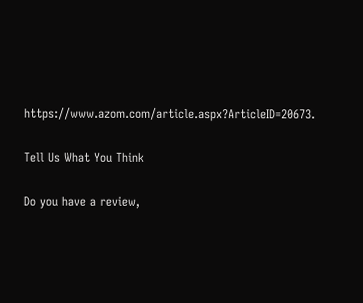https://www.azom.com/article.aspx?ArticleID=20673.

Tell Us What You Think

Do you have a review,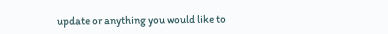update or anything you would like to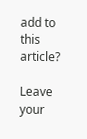add to this article?

Leave your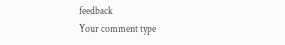feedback
Your comment type